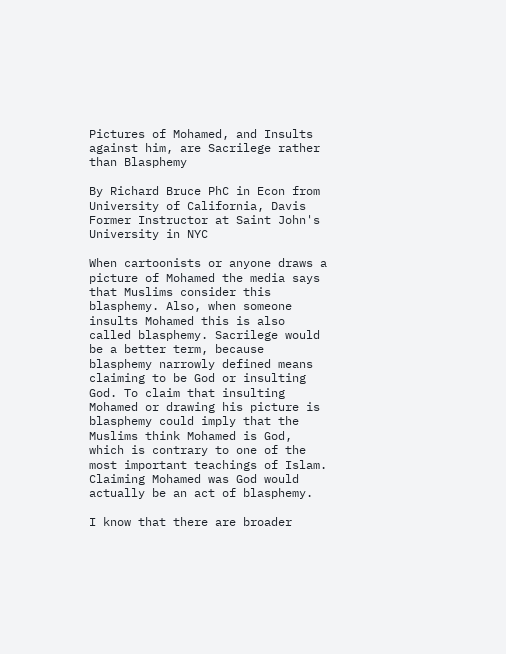Pictures of Mohamed, and Insults against him, are Sacrilege rather than Blasphemy

By Richard Bruce PhC in Econ from University of California, Davis
Former Instructor at Saint John's University in NYC

When cartoonists or anyone draws a picture of Mohamed the media says that Muslims consider this blasphemy. Also, when someone insults Mohamed this is also called blasphemy. Sacrilege would be a better term, because blasphemy narrowly defined means claiming to be God or insulting God. To claim that insulting Mohamed or drawing his picture is blasphemy could imply that the Muslims think Mohamed is God, which is contrary to one of the most important teachings of Islam. Claiming Mohamed was God would actually be an act of blasphemy.

I know that there are broader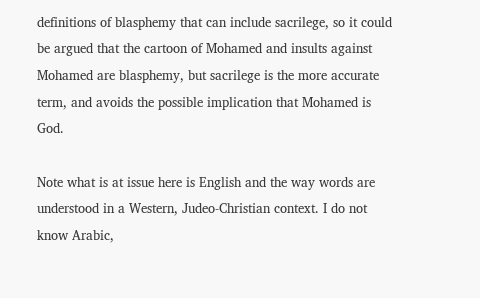definitions of blasphemy that can include sacrilege, so it could be argued that the cartoon of Mohamed and insults against Mohamed are blasphemy, but sacrilege is the more accurate term, and avoids the possible implication that Mohamed is God.

Note what is at issue here is English and the way words are understood in a Western, Judeo-Christian context. I do not know Arabic,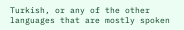Turkish, or any of the other languages that are mostly spoken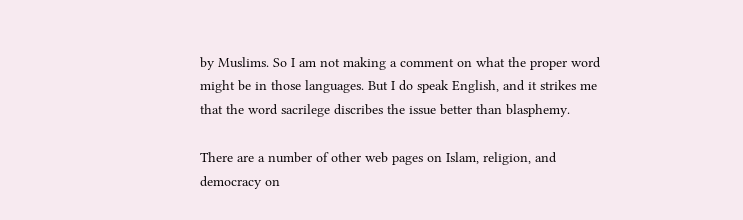by Muslims. So I am not making a comment on what the proper word might be in those languages. But I do speak English, and it strikes me that the word sacrilege discribes the issue better than blasphemy.

There are a number of other web pages on Islam, religion, and democracy on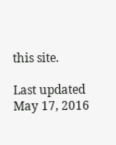this site.

Last updated May 17, 2016